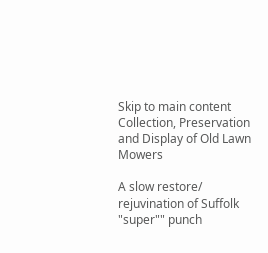Skip to main content
Collection, Preservation and Display of Old Lawn Mowers

A slow restore/ rejuvination of Suffolk "super"" punch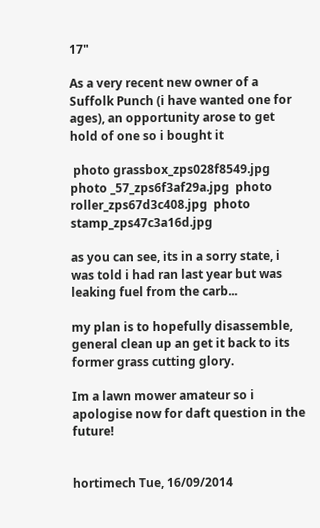17"

As a very recent new owner of a Suffolk Punch (i have wanted one for ages), an opportunity arose to get hold of one so i bought it

 photo grassbox_zps028f8549.jpg  photo _57_zps6f3af29a.jpg  photo roller_zps67d3c408.jpg  photo stamp_zps47c3a16d.jpg

as you can see, its in a sorry state, i was told i had ran last year but was leaking fuel from the carb...

my plan is to hopefully disassemble, general clean up an get it back to its former grass cutting glory.

Im a lawn mower amateur so i apologise now for daft question in the future!


hortimech Tue, 16/09/2014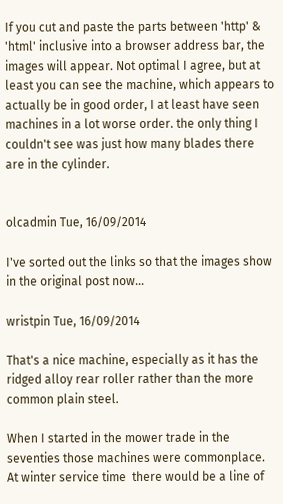If you cut and paste the parts between 'http' & 'html' inclusive into a browser address bar, the images will appear. Not optimal I agree, but at least you can see the machine, which appears to actually be in good order, I at least have seen machines in a lot worse order. the only thing I couldn't see was just how many blades there are in the cylinder.


olcadmin Tue, 16/09/2014

I've sorted out the links so that the images show in the original post now...

wristpin Tue, 16/09/2014

That's a nice machine, especially as it has the ridged alloy rear roller rather than the more common plain steel.

When I started in the mower trade in the seventies those machines were commonplace. At winter service time  there would be a line of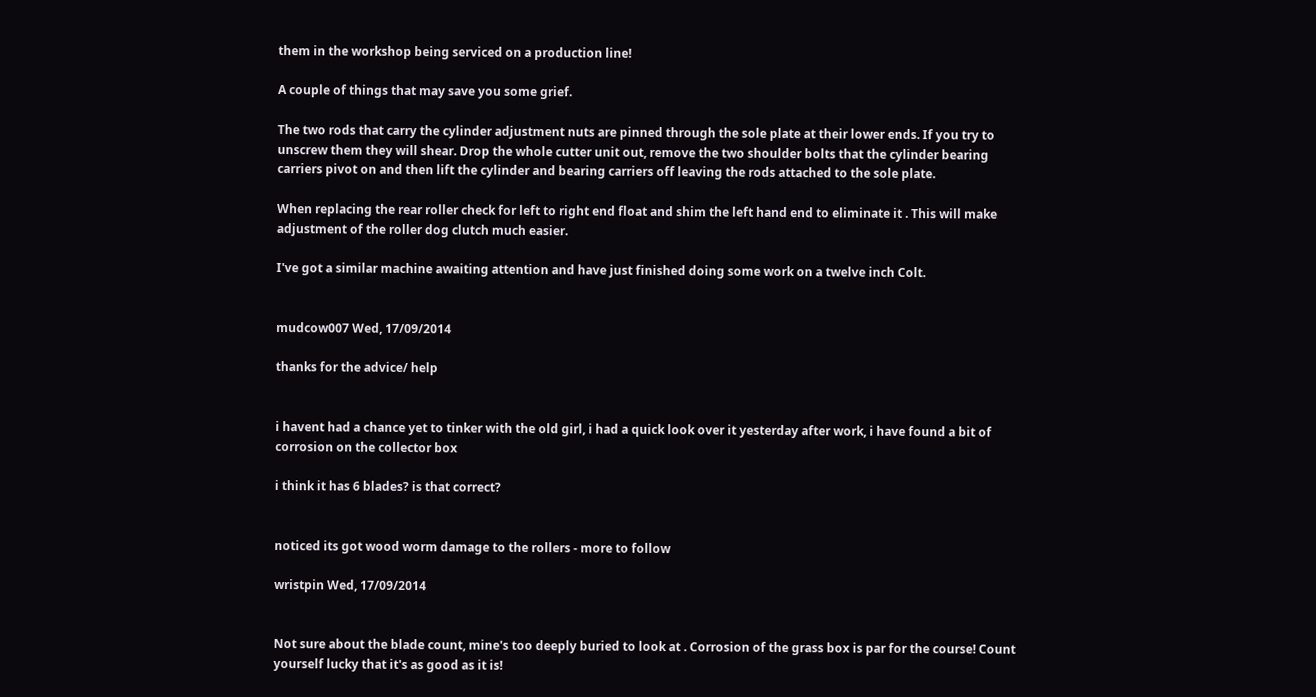them in the workshop being serviced on a production line!

A couple of things that may save you some grief.

The two rods that carry the cylinder adjustment nuts are pinned through the sole plate at their lower ends. If you try to unscrew them they will shear. Drop the whole cutter unit out, remove the two shoulder bolts that the cylinder bearing carriers pivot on and then lift the cylinder and bearing carriers off leaving the rods attached to the sole plate.

When replacing the rear roller check for left to right end float and shim the left hand end to eliminate it . This will make adjustment of the roller dog clutch much easier.

I've got a similar machine awaiting attention and have just finished doing some work on a twelve inch Colt.


mudcow007 Wed, 17/09/2014

thanks for the advice/ help


i havent had a chance yet to tinker with the old girl, i had a quick look over it yesterday after work, i have found a bit of corrosion on the collector box

i think it has 6 blades? is that correct?


noticed its got wood worm damage to the rollers - more to follow

wristpin Wed, 17/09/2014


Not sure about the blade count, mine's too deeply buried to look at . Corrosion of the grass box is par for the course! Count yourself lucky that it's as good as it is!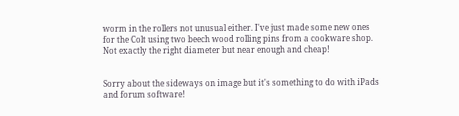worm in the rollers not unusual either. I've just made some new ones for the Colt using two beech wood rolling pins from a cookware shop. Not exactly the right diameter but near enough and cheap!


Sorry about the sideways on image but it's something to do with iPads and forum software!